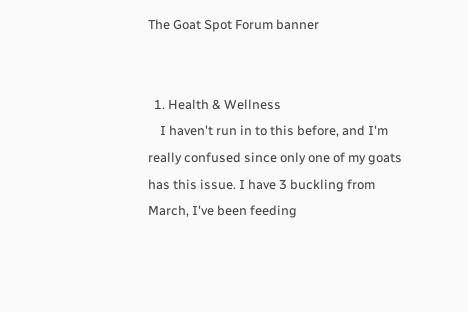The Goat Spot Forum banner


  1. Health & Wellness
    I haven't run in to this before, and I'm really confused since only one of my goats has this issue. I have 3 buckling from March, I've been feeding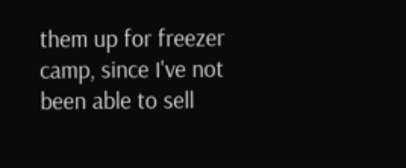them up for freezer camp, since I've not been able to sell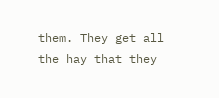them. They get all the hay that they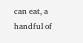can eat, a handful of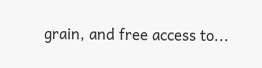grain, and free access to...